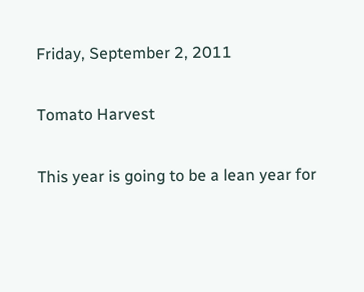Friday, September 2, 2011

Tomato Harvest

This year is going to be a lean year for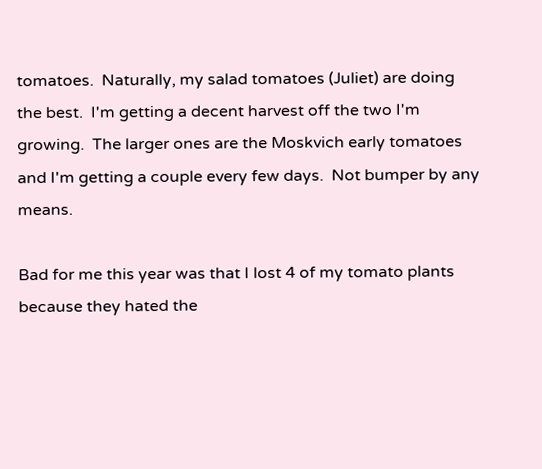tomatoes.  Naturally, my salad tomatoes (Juliet) are doing the best.  I'm getting a decent harvest off the two I'm growing.  The larger ones are the Moskvich early tomatoes and I'm getting a couple every few days.  Not bumper by any means.

Bad for me this year was that I lost 4 of my tomato plants because they hated the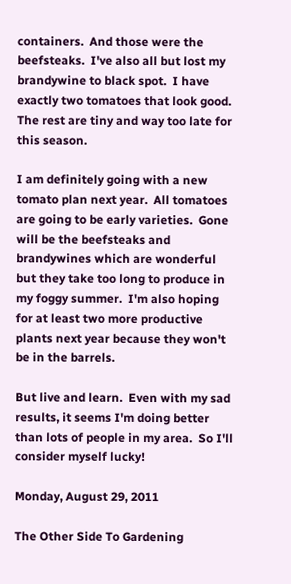containers.  And those were the beefsteaks.  I've also all but lost my brandywine to black spot.  I have exactly two tomatoes that look good.  The rest are tiny and way too late for this season.

I am definitely going with a new tomato plan next year.  All tomatoes are going to be early varieties.  Gone will be the beefsteaks and brandywines which are wonderful but they take too long to produce in my foggy summer.  I'm also hoping for at least two more productive plants next year because they won't be in the barrels.

But live and learn.  Even with my sad results, it seems I'm doing better than lots of people in my area.  So I'll consider myself lucky!

Monday, August 29, 2011

The Other Side To Gardening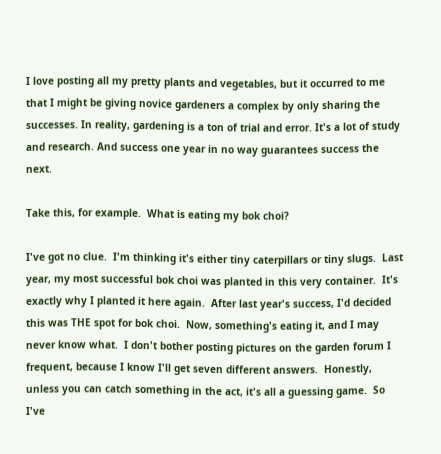I love posting all my pretty plants and vegetables, but it occurred to me that I might be giving novice gardeners a complex by only sharing the successes. In reality, gardening is a ton of trial and error. It's a lot of study and research. And success one year in no way guarantees success the next.

Take this, for example.  What is eating my bok choi?

I've got no clue.  I'm thinking it's either tiny caterpillars or tiny slugs.  Last year, my most successful bok choi was planted in this very container.  It's exactly why I planted it here again.  After last year's success, I'd decided this was THE spot for bok choi.  Now, something's eating it, and I may never know what.  I don't bother posting pictures on the garden forum I frequent, because I know I'll get seven different answers.  Honestly, unless you can catch something in the act, it's all a guessing game.  So I've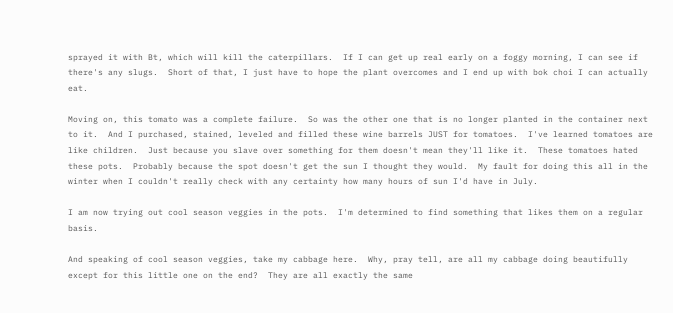sprayed it with Bt, which will kill the caterpillars.  If I can get up real early on a foggy morning, I can see if there's any slugs.  Short of that, I just have to hope the plant overcomes and I end up with bok choi I can actually eat.

Moving on, this tomato was a complete failure.  So was the other one that is no longer planted in the container next to it.  And I purchased, stained, leveled and filled these wine barrels JUST for tomatoes.  I've learned tomatoes are like children.  Just because you slave over something for them doesn't mean they'll like it.  These tomatoes hated these pots.  Probably because the spot doesn't get the sun I thought they would.  My fault for doing this all in the winter when I couldn't really check with any certainty how many hours of sun I'd have in July.

I am now trying out cool season veggies in the pots.  I'm determined to find something that likes them on a regular basis.

And speaking of cool season veggies, take my cabbage here.  Why, pray tell, are all my cabbage doing beautifully except for this little one on the end?  They are all exactly the same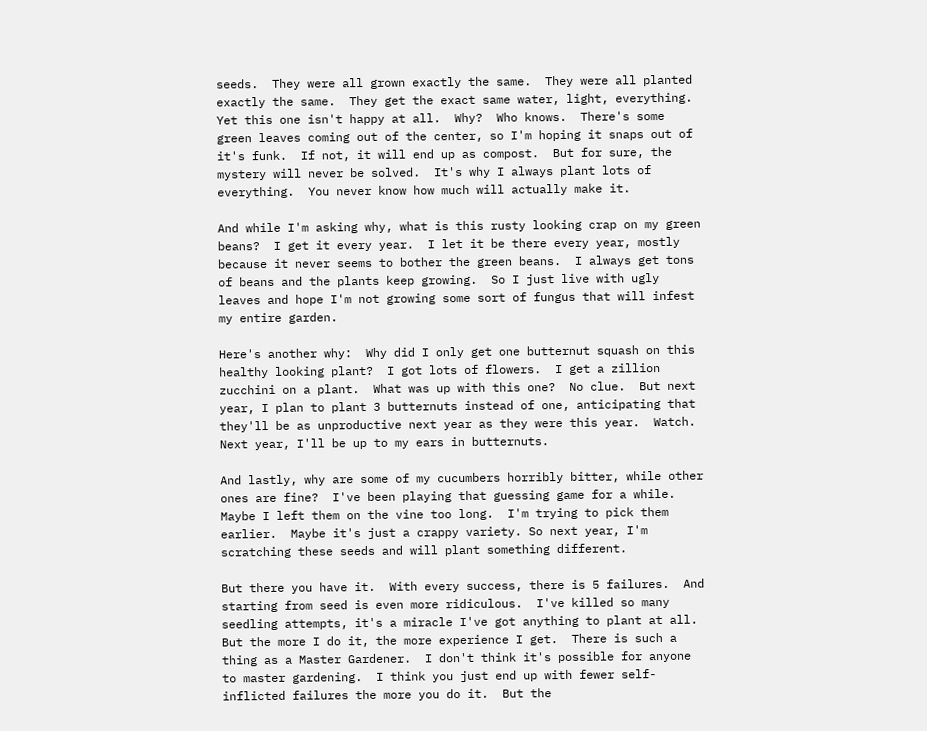seeds.  They were all grown exactly the same.  They were all planted exactly the same.  They get the exact same water, light, everything.  Yet this one isn't happy at all.  Why?  Who knows.  There's some green leaves coming out of the center, so I'm hoping it snaps out of it's funk.  If not, it will end up as compost.  But for sure, the mystery will never be solved.  It's why I always plant lots of everything.  You never know how much will actually make it.

And while I'm asking why, what is this rusty looking crap on my green beans?  I get it every year.  I let it be there every year, mostly because it never seems to bother the green beans.  I always get tons of beans and the plants keep growing.  So I just live with ugly leaves and hope I'm not growing some sort of fungus that will infest my entire garden.

Here's another why:  Why did I only get one butternut squash on this healthy looking plant?  I got lots of flowers.  I get a zillion zucchini on a plant.  What was up with this one?  No clue.  But next year, I plan to plant 3 butternuts instead of one, anticipating that they'll be as unproductive next year as they were this year.  Watch.  Next year, I'll be up to my ears in butternuts.

And lastly, why are some of my cucumbers horribly bitter, while other ones are fine?  I've been playing that guessing game for a while.  Maybe I left them on the vine too long.  I'm trying to pick them earlier.  Maybe it's just a crappy variety. So next year, I'm scratching these seeds and will plant something different.

But there you have it.  With every success, there is 5 failures.  And starting from seed is even more ridiculous.  I've killed so many seedling attempts, it's a miracle I've got anything to plant at all.  But the more I do it, the more experience I get.  There is such a thing as a Master Gardener.  I don't think it's possible for anyone to master gardening.  I think you just end up with fewer self-inflicted failures the more you do it.  But the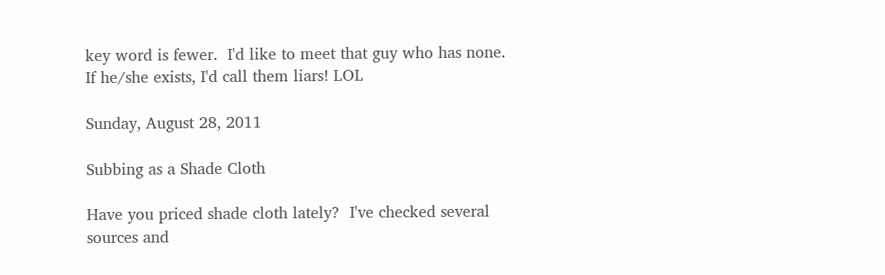key word is fewer.  I'd like to meet that guy who has none.  If he/she exists, I'd call them liars! LOL

Sunday, August 28, 2011

Subbing as a Shade Cloth

Have you priced shade cloth lately?  I've checked several sources and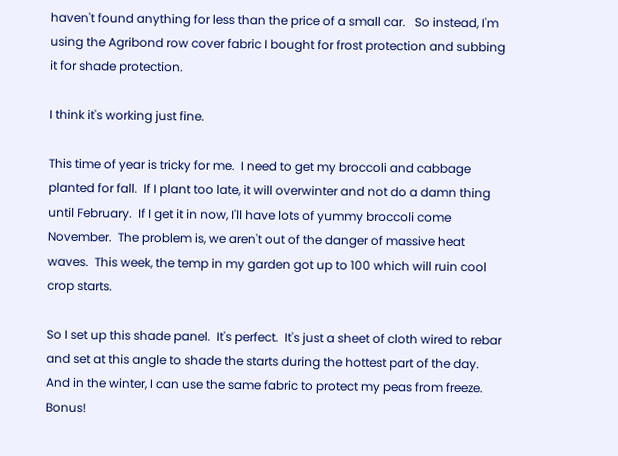haven't found anything for less than the price of a small car.   So instead, I'm using the Agribond row cover fabric I bought for frost protection and subbing it for shade protection.

I think it's working just fine.

This time of year is tricky for me.  I need to get my broccoli and cabbage planted for fall.  If I plant too late, it will overwinter and not do a damn thing until February.  If I get it in now, I'll have lots of yummy broccoli come November.  The problem is, we aren't out of the danger of massive heat waves.  This week, the temp in my garden got up to 100 which will ruin cool crop starts.

So I set up this shade panel.  It's perfect.  It's just a sheet of cloth wired to rebar and set at this angle to shade the starts during the hottest part of the day.  And in the winter, I can use the same fabric to protect my peas from freeze.  Bonus!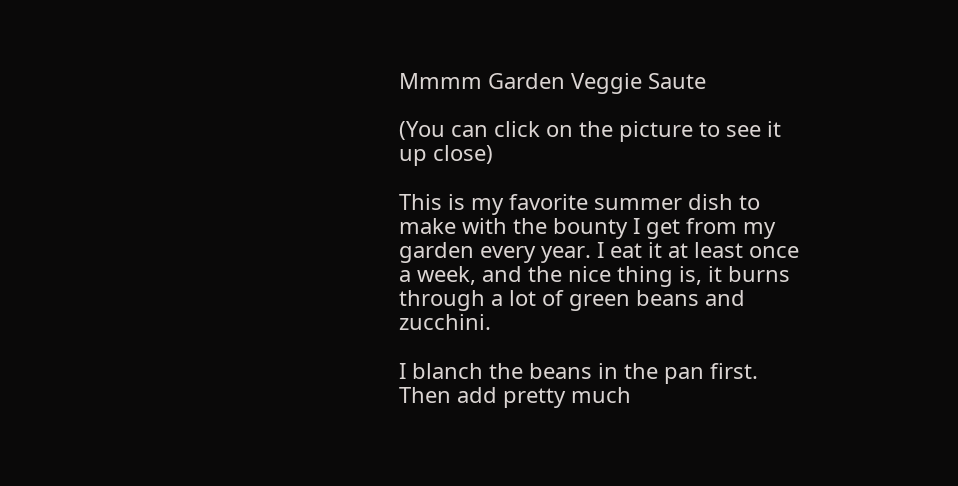Mmmm Garden Veggie Saute

(You can click on the picture to see it up close)

This is my favorite summer dish to make with the bounty I get from my garden every year. I eat it at least once a week, and the nice thing is, it burns through a lot of green beans and zucchini.

I blanch the beans in the pan first. Then add pretty much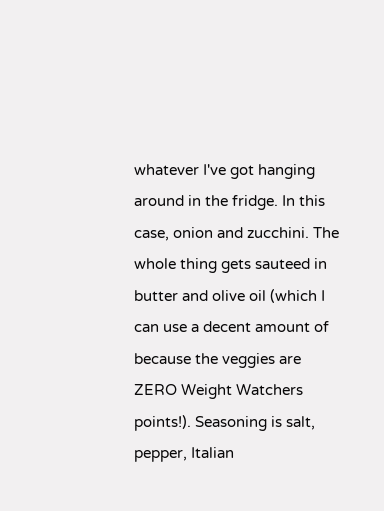whatever I've got hanging around in the fridge. In this case, onion and zucchini. The whole thing gets sauteed in butter and olive oil (which I can use a decent amount of because the veggies are ZERO Weight Watchers points!). Seasoning is salt, pepper, Italian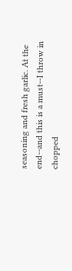seasoning and fresh garlic. At the end--and this is a must--I throw in chopped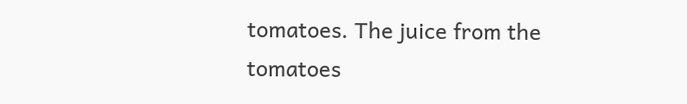tomatoes. The juice from the tomatoes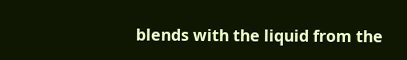blends with the liquid from the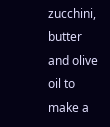zucchini, butter and olive oil to make a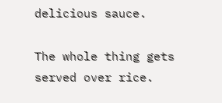delicious sauce.

The whole thing gets served over rice.